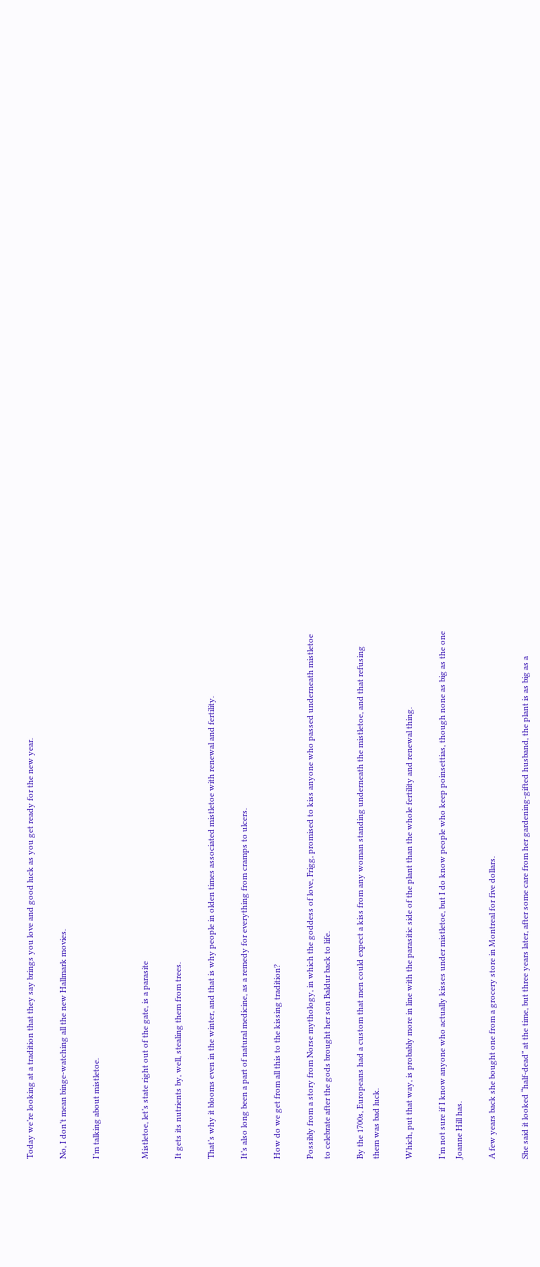Today we’re looking at a tradition that they say brings you love and good luck as you get ready for the new year.

No, I don’t mean binge-watching all the new Hallmark movies.

I’m talking about mistletoe.


Mistletoe, let’s state right out of the gate, is a parasite

It gets its nutrients by, well, stealing them from trees.

That’s why it blooms even in the winter, and that is why people in olden times associated mistletoe with renewal and fertility.

It’s also long been a part of natural medicine, as a remedy for everything from cramps to ulcers.

How do we get from all this to the kissing tradition?

Possibly from a story from Norse mythology, in which the goddess of love, Frigg, promised to kiss anyone who passed underneath mistletoe to celebrate after the gods brought her son Baldur back to life.

By the 1700s, Europeans had a custom that men could expect a kiss from any woman standing underneath the mistletoe, and that refusing them was bad luck.

Which, put that way, is probably more in line with the parasitic side of the plant than the whole fertility and renewal thing.

I’m not sure if I know anyone who actually kisses under mistletoe, but I do know people who keep poinsettias, though none as big as the one Joanne Hill has.

A few years back she bought one from a grocery store in Montreal for five dollars.

She said it looked “half-dead” at the time, but three years later, after some care from her gardening-gifted husband, the plant is as big as a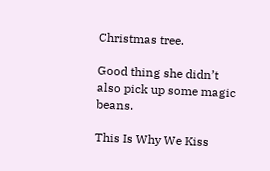Christmas tree.

Good thing she didn’t also pick up some magic beans.

This Is Why We Kiss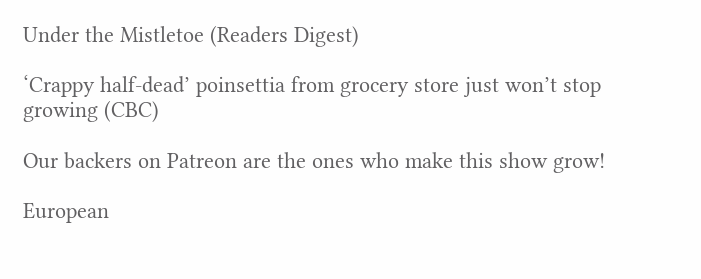Under the Mistletoe (Readers Digest)

‘Crappy half-dead’ poinsettia from grocery store just won’t stop growing (CBC)

Our backers on Patreon are the ones who make this show grow!

European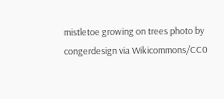mistletoe growing on trees photo by congerdesign via Wikicommons/CC0